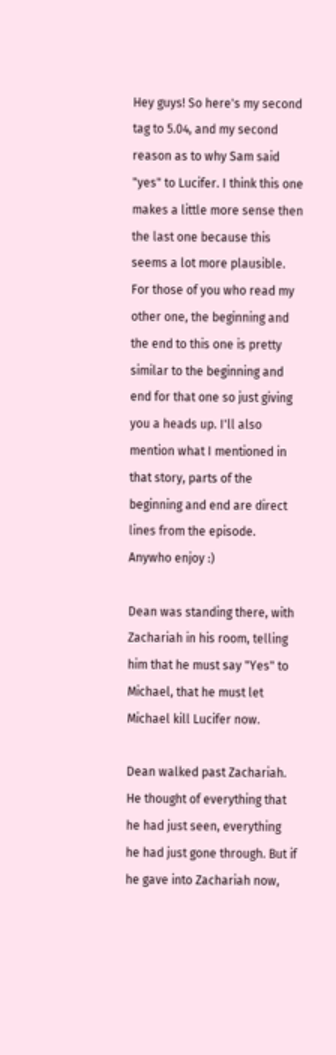Hey guys! So here's my second tag to 5.04, and my second reason as to why Sam said "yes" to Lucifer. I think this one makes a little more sense then the last one because this seems a lot more plausible. For those of you who read my other one, the beginning and the end to this one is pretty similar to the beginning and end for that one so just giving you a heads up. I'll also mention what I mentioned in that story, parts of the beginning and end are direct lines from the episode. Anywho enjoy :)

Dean was standing there, with Zachariah in his room, telling him that he must say "Yes" to Michael, that he must let Michael kill Lucifer now.

Dean walked past Zachariah. He thought of everything that he had just seen, everything he had just gone through. But if he gave into Zachariah now,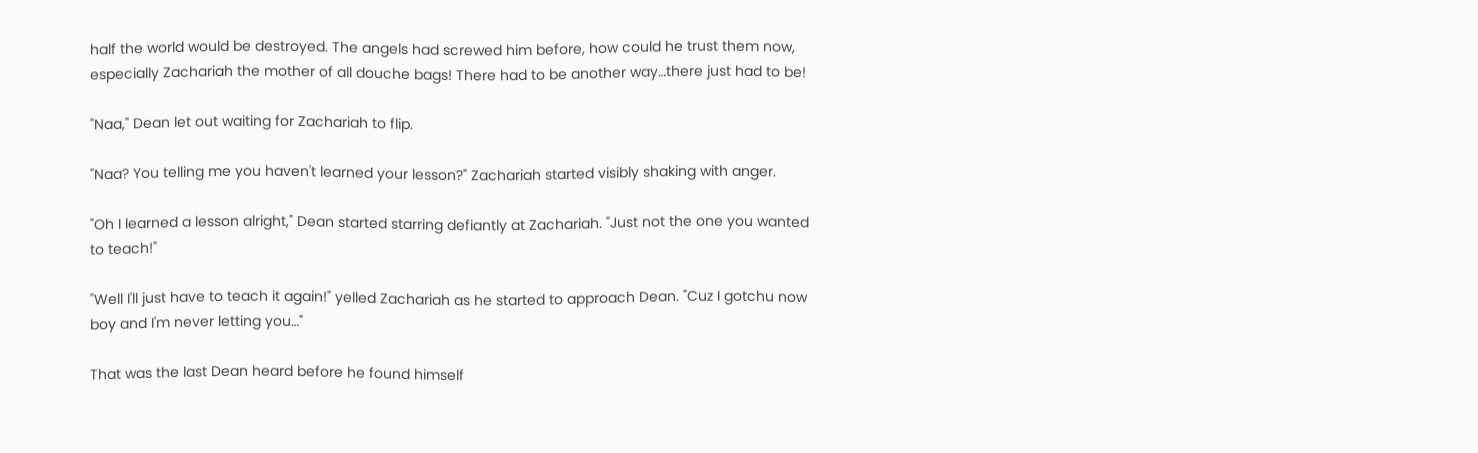half the world would be destroyed. The angels had screwed him before, how could he trust them now, especially Zachariah the mother of all douche bags! There had to be another way…there just had to be!

"Naa," Dean let out waiting for Zachariah to flip.

"Naa? You telling me you haven't learned your lesson?" Zachariah started visibly shaking with anger.

"Oh I learned a lesson alright," Dean started starring defiantly at Zachariah. "Just not the one you wanted to teach!"

"Well I'll just have to teach it again!" yelled Zachariah as he started to approach Dean. "Cuz I gotchu now boy and I'm never letting you…"

That was the last Dean heard before he found himself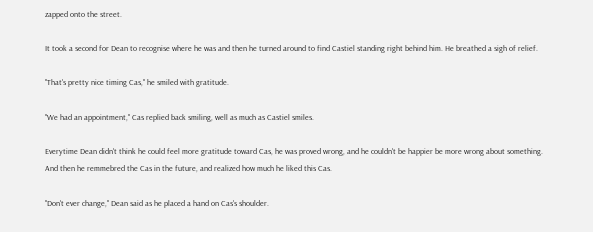zapped onto the street.

It took a second for Dean to recognise where he was and then he turned around to find Castiel standing right behind him. He breathed a sigh of relief.

"That's pretty nice timing Cas," he smiled with gratitude.

"We had an appointment," Cas replied back smiling, well as much as Castiel smiles.

Everytime Dean didn't think he could feel more gratitude toward Cas, he was proved wrong, and he couldn't be happier be more wrong about something. And then he remmebred the Cas in the future, and realized how much he liked this Cas.

"Don't ever change," Dean said as he placed a hand on Cas's shoulder.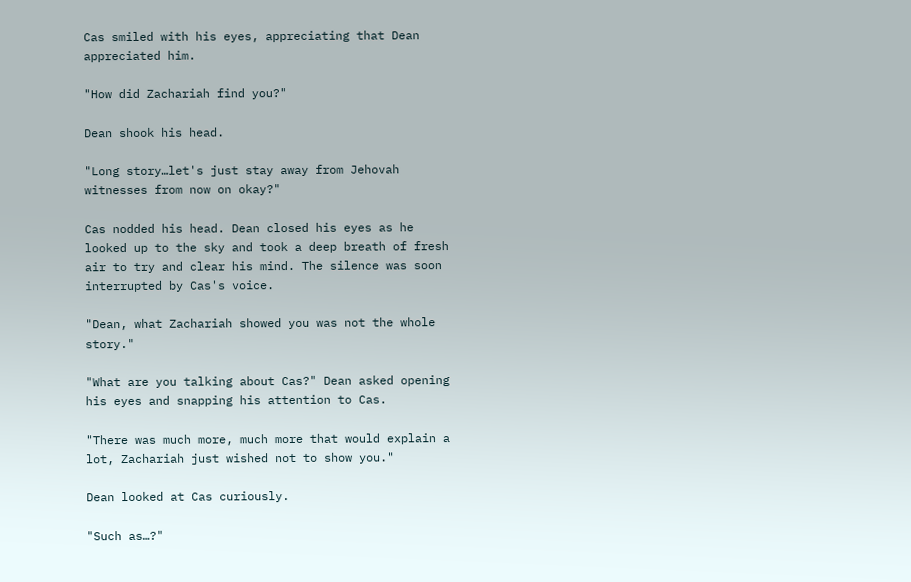Cas smiled with his eyes, appreciating that Dean appreciated him.

"How did Zachariah find you?"

Dean shook his head.

"Long story…let's just stay away from Jehovah witnesses from now on okay?"

Cas nodded his head. Dean closed his eyes as he looked up to the sky and took a deep breath of fresh air to try and clear his mind. The silence was soon interrupted by Cas's voice.

"Dean, what Zachariah showed you was not the whole story."

"What are you talking about Cas?" Dean asked opening his eyes and snapping his attention to Cas.

"There was much more, much more that would explain a lot, Zachariah just wished not to show you."

Dean looked at Cas curiously.

"Such as…?"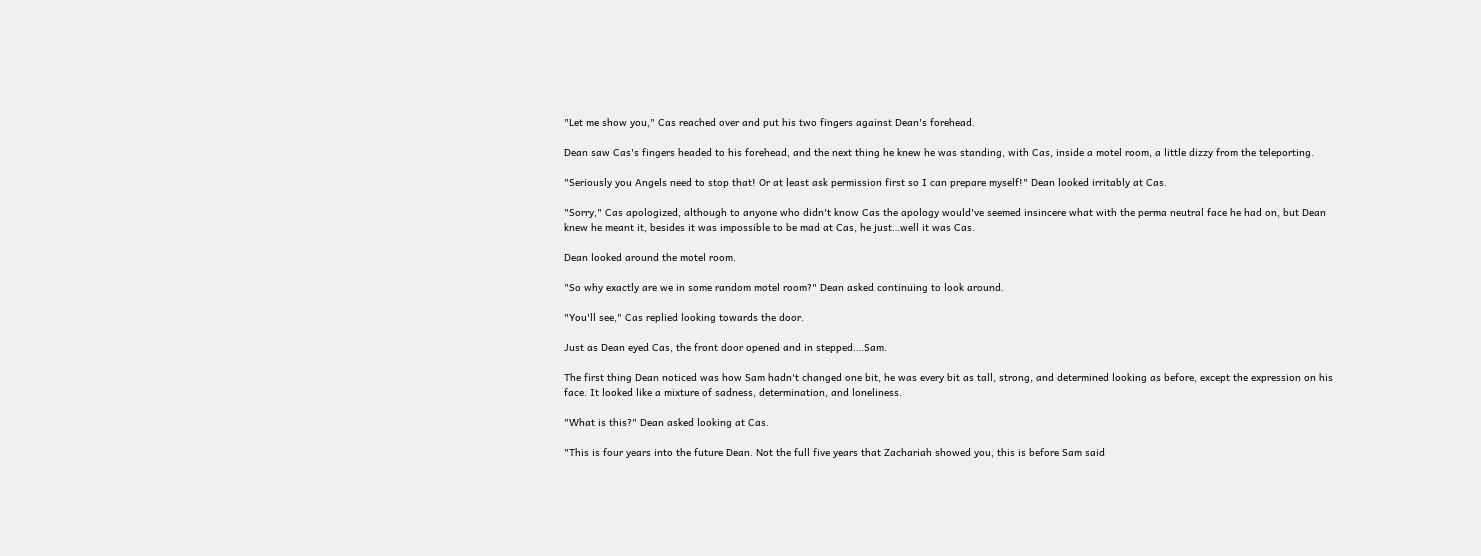"Let me show you," Cas reached over and put his two fingers against Dean's forehead.

Dean saw Cas's fingers headed to his forehead, and the next thing he knew he was standing, with Cas, inside a motel room, a little dizzy from the teleporting.

"Seriously you Angels need to stop that! Or at least ask permission first so I can prepare myself!" Dean looked irritably at Cas.

"Sorry," Cas apologized, although to anyone who didn't know Cas the apology would've seemed insincere what with the perma neutral face he had on, but Dean knew he meant it, besides it was impossible to be mad at Cas, he just…well it was Cas.

Dean looked around the motel room.

"So why exactly are we in some random motel room?" Dean asked continuing to look around.

"You'll see," Cas replied looking towards the door.

Just as Dean eyed Cas, the front door opened and in stepped….Sam.

The first thing Dean noticed was how Sam hadn't changed one bit, he was every bit as tall, strong, and determined looking as before, except the expression on his face. It looked like a mixture of sadness, determination, and loneliness.

"What is this?" Dean asked looking at Cas.

"This is four years into the future Dean. Not the full five years that Zachariah showed you, this is before Sam said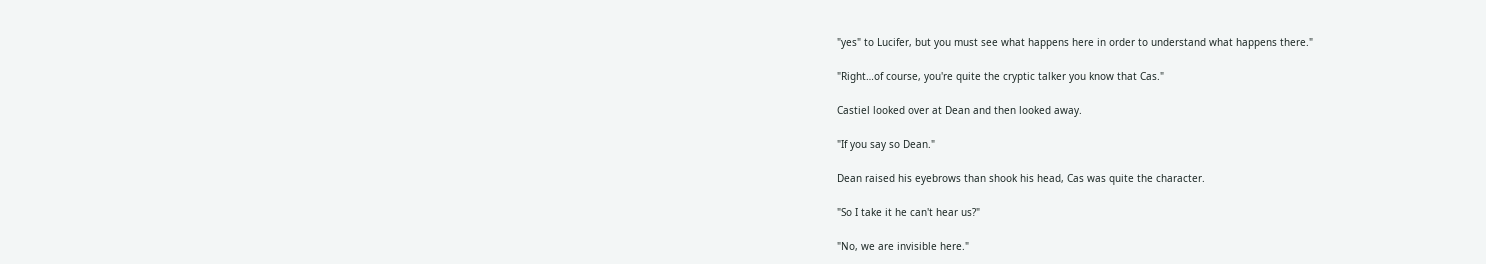"yes" to Lucifer, but you must see what happens here in order to understand what happens there."

"Right…of course, you're quite the cryptic talker you know that Cas."

Castiel looked over at Dean and then looked away.

"If you say so Dean."

Dean raised his eyebrows than shook his head, Cas was quite the character.

"So I take it he can't hear us?"

"No, we are invisible here."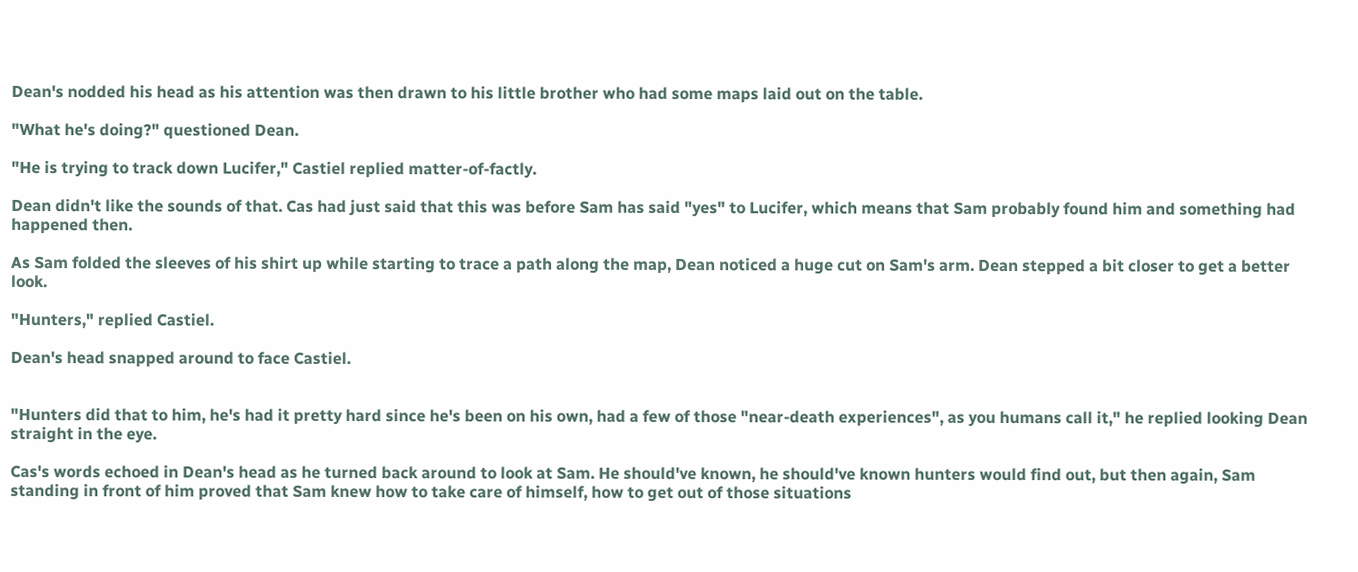Dean's nodded his head as his attention was then drawn to his little brother who had some maps laid out on the table.

"What he's doing?" questioned Dean.

"He is trying to track down Lucifer," Castiel replied matter-of-factly.

Dean didn't like the sounds of that. Cas had just said that this was before Sam has said "yes" to Lucifer, which means that Sam probably found him and something had happened then.

As Sam folded the sleeves of his shirt up while starting to trace a path along the map, Dean noticed a huge cut on Sam's arm. Dean stepped a bit closer to get a better look.

"Hunters," replied Castiel.

Dean's head snapped around to face Castiel.


"Hunters did that to him, he's had it pretty hard since he's been on his own, had a few of those "near-death experiences", as you humans call it," he replied looking Dean straight in the eye.

Cas's words echoed in Dean's head as he turned back around to look at Sam. He should've known, he should've known hunters would find out, but then again, Sam standing in front of him proved that Sam knew how to take care of himself, how to get out of those situations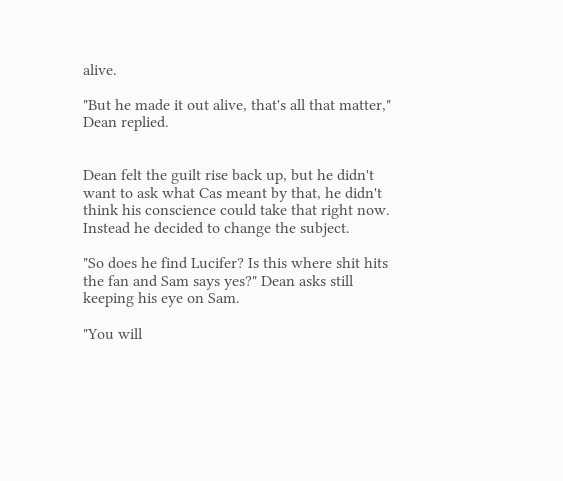alive.

"But he made it out alive, that's all that matter," Dean replied.


Dean felt the guilt rise back up, but he didn't want to ask what Cas meant by that, he didn't think his conscience could take that right now. Instead he decided to change the subject.

"So does he find Lucifer? Is this where shit hits the fan and Sam says yes?" Dean asks still keeping his eye on Sam.

"You will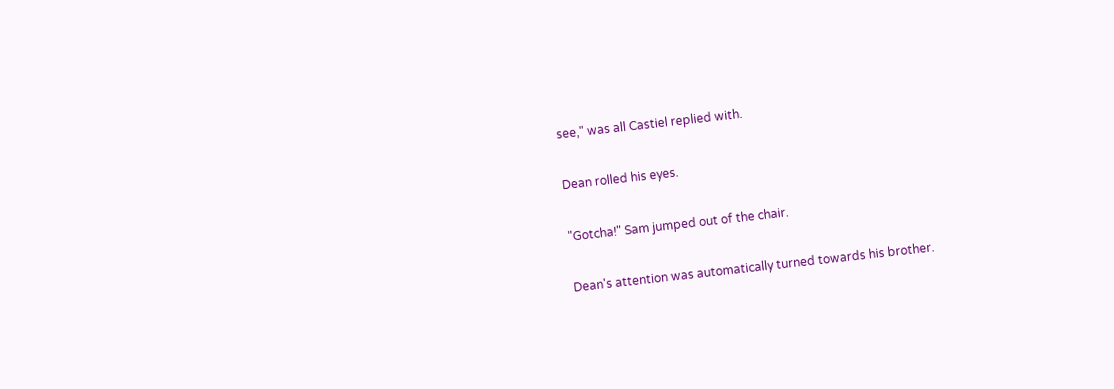see," was all Castiel replied with.

Dean rolled his eyes.

"Gotcha!" Sam jumped out of the chair.

Dean's attention was automatically turned towards his brother.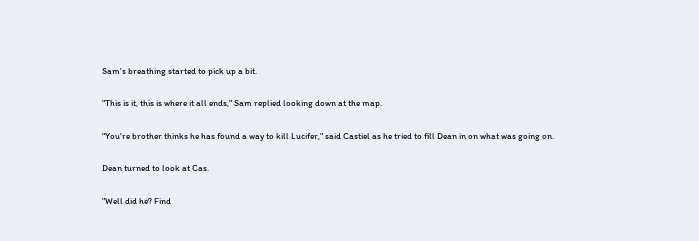Sam's breathing started to pick up a bit.

"This is it, this is where it all ends," Sam replied looking down at the map.

"You're brother thinks he has found a way to kill Lucifer," said Castiel as he tried to fill Dean in on what was going on.

Dean turned to look at Cas.

"Well did he? Find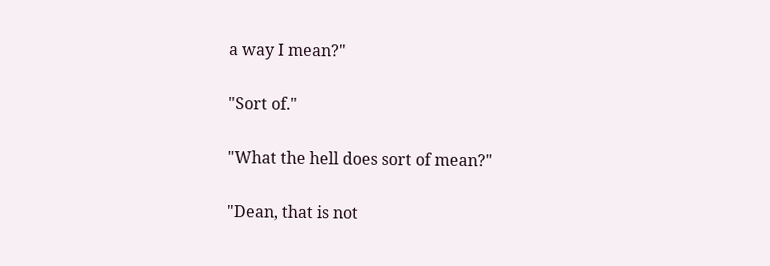a way I mean?"

"Sort of."

"What the hell does sort of mean?"

"Dean, that is not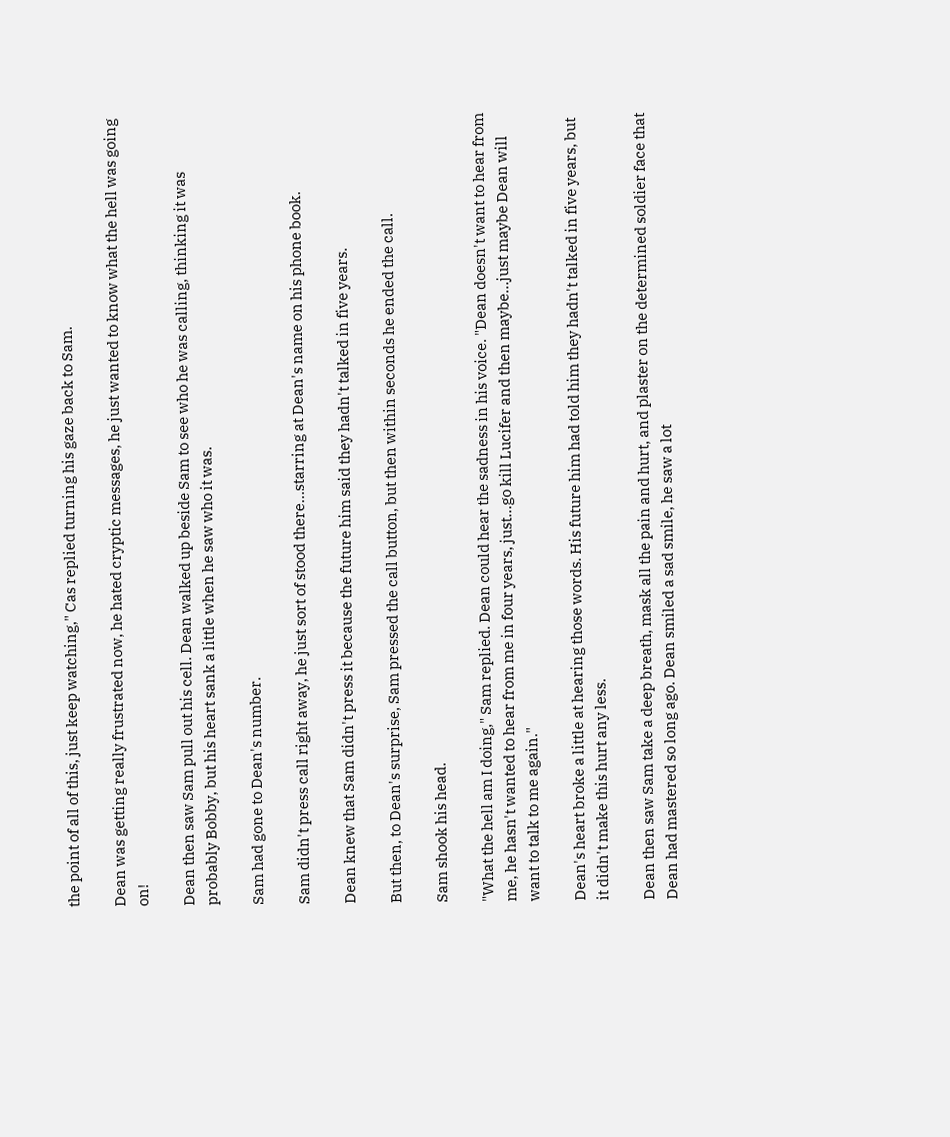the point of all of this, just keep watching," Cas replied turning his gaze back to Sam.

Dean was getting really frustrated now, he hated cryptic messages, he just wanted to know what the hell was going on!

Dean then saw Sam pull out his cell. Dean walked up beside Sam to see who he was calling, thinking it was probably Bobby, but his heart sank a little when he saw who it was.

Sam had gone to Dean's number.

Sam didn't press call right away, he just sort of stood there…starring at Dean's name on his phone book.

Dean knew that Sam didn't press it because the future him said they hadn't talked in five years.

But then, to Dean's surprise, Sam pressed the call button, but then within seconds he ended the call.

Sam shook his head.

"What the hell am I doing," Sam replied. Dean could hear the sadness in his voice. "Dean doesn't want to hear from me, he hasn't wanted to hear from me in four years, just…go kill Lucifer and then maybe…just maybe Dean will want to talk to me again."

Dean's heart broke a little at hearing those words. His future him had told him they hadn't talked in five years, but it didn't make this hurt any less.

Dean then saw Sam take a deep breath, mask all the pain and hurt, and plaster on the determined soldier face that Dean had mastered so long ago. Dean smiled a sad smile, he saw a lot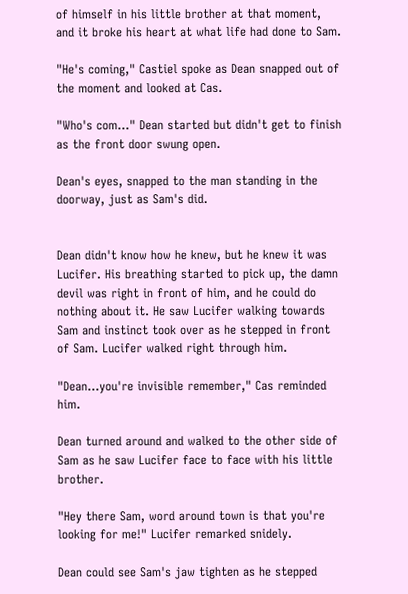of himself in his little brother at that moment, and it broke his heart at what life had done to Sam.

"He's coming," Castiel spoke as Dean snapped out of the moment and looked at Cas.

"Who's com…" Dean started but didn't get to finish as the front door swung open.

Dean's eyes, snapped to the man standing in the doorway, just as Sam's did.


Dean didn't know how he knew, but he knew it was Lucifer. His breathing started to pick up, the damn devil was right in front of him, and he could do nothing about it. He saw Lucifer walking towards Sam and instinct took over as he stepped in front of Sam. Lucifer walked right through him.

"Dean…you're invisible remember," Cas reminded him.

Dean turned around and walked to the other side of Sam as he saw Lucifer face to face with his little brother.

"Hey there Sam, word around town is that you're looking for me!" Lucifer remarked snidely.

Dean could see Sam's jaw tighten as he stepped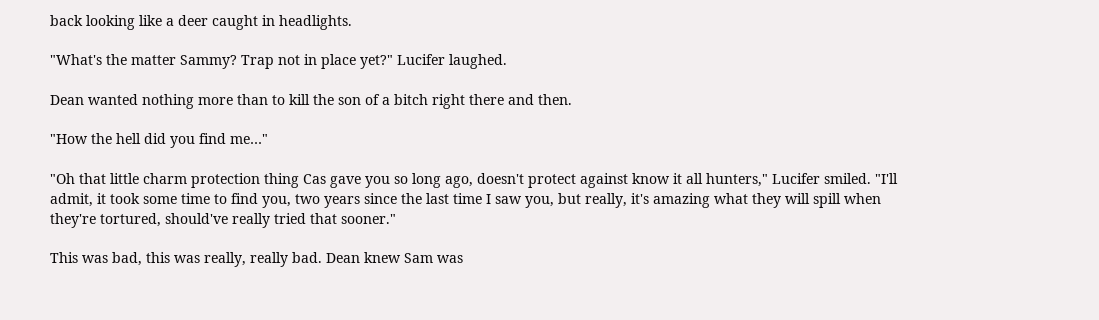back looking like a deer caught in headlights.

"What's the matter Sammy? Trap not in place yet?" Lucifer laughed.

Dean wanted nothing more than to kill the son of a bitch right there and then.

"How the hell did you find me…"

"Oh that little charm protection thing Cas gave you so long ago, doesn't protect against know it all hunters," Lucifer smiled. "I'll admit, it took some time to find you, two years since the last time I saw you, but really, it's amazing what they will spill when they're tortured, should've really tried that sooner."

This was bad, this was really, really bad. Dean knew Sam was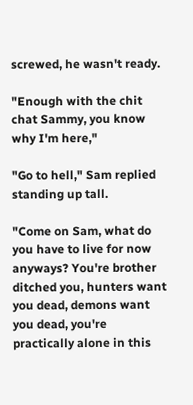screwed, he wasn't ready.

"Enough with the chit chat Sammy, you know why I'm here,"

"Go to hell," Sam replied standing up tall.

"Come on Sam, what do you have to live for now anyways? You're brother ditched you, hunters want you dead, demons want you dead, you're practically alone in this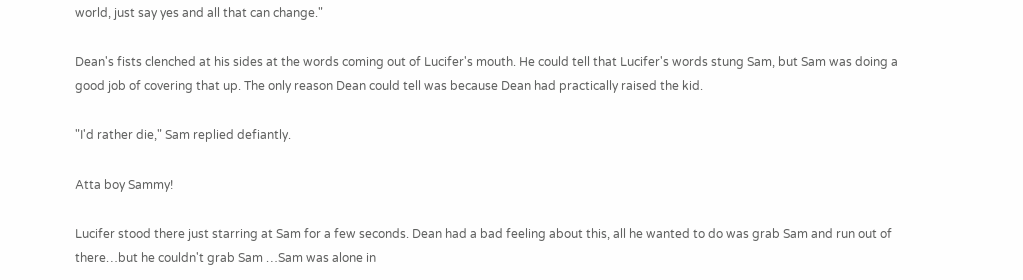world, just say yes and all that can change."

Dean's fists clenched at his sides at the words coming out of Lucifer's mouth. He could tell that Lucifer's words stung Sam, but Sam was doing a good job of covering that up. The only reason Dean could tell was because Dean had practically raised the kid.

"I'd rather die," Sam replied defiantly.

Atta boy Sammy!

Lucifer stood there just starring at Sam for a few seconds. Dean had a bad feeling about this, all he wanted to do was grab Sam and run out of there…but he couldn't grab Sam …Sam was alone in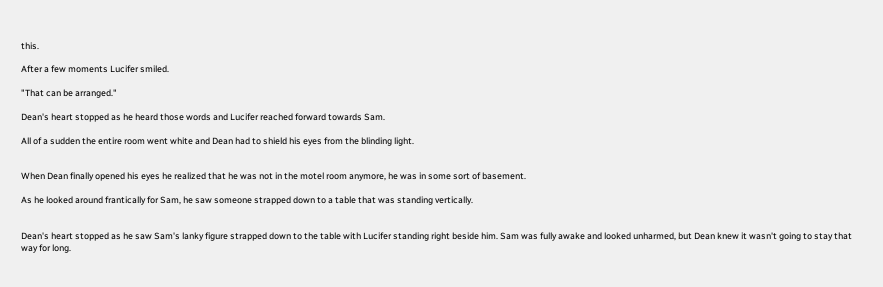this.

After a few moments Lucifer smiled.

"That can be arranged."

Dean's heart stopped as he heard those words and Lucifer reached forward towards Sam.

All of a sudden the entire room went white and Dean had to shield his eyes from the blinding light.


When Dean finally opened his eyes he realized that he was not in the motel room anymore, he was in some sort of basement.

As he looked around frantically for Sam, he saw someone strapped down to a table that was standing vertically.


Dean's heart stopped as he saw Sam's lanky figure strapped down to the table with Lucifer standing right beside him. Sam was fully awake and looked unharmed, but Dean knew it wasn't going to stay that way for long.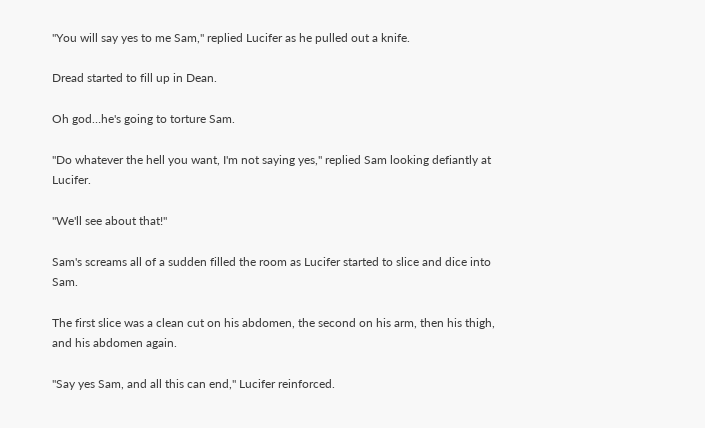"You will say yes to me Sam," replied Lucifer as he pulled out a knife.

Dread started to fill up in Dean.

Oh god…he's going to torture Sam.

"Do whatever the hell you want, I'm not saying yes," replied Sam looking defiantly at Lucifer.

"We'll see about that!"

Sam's screams all of a sudden filled the room as Lucifer started to slice and dice into Sam.

The first slice was a clean cut on his abdomen, the second on his arm, then his thigh, and his abdomen again.

"Say yes Sam, and all this can end," Lucifer reinforced.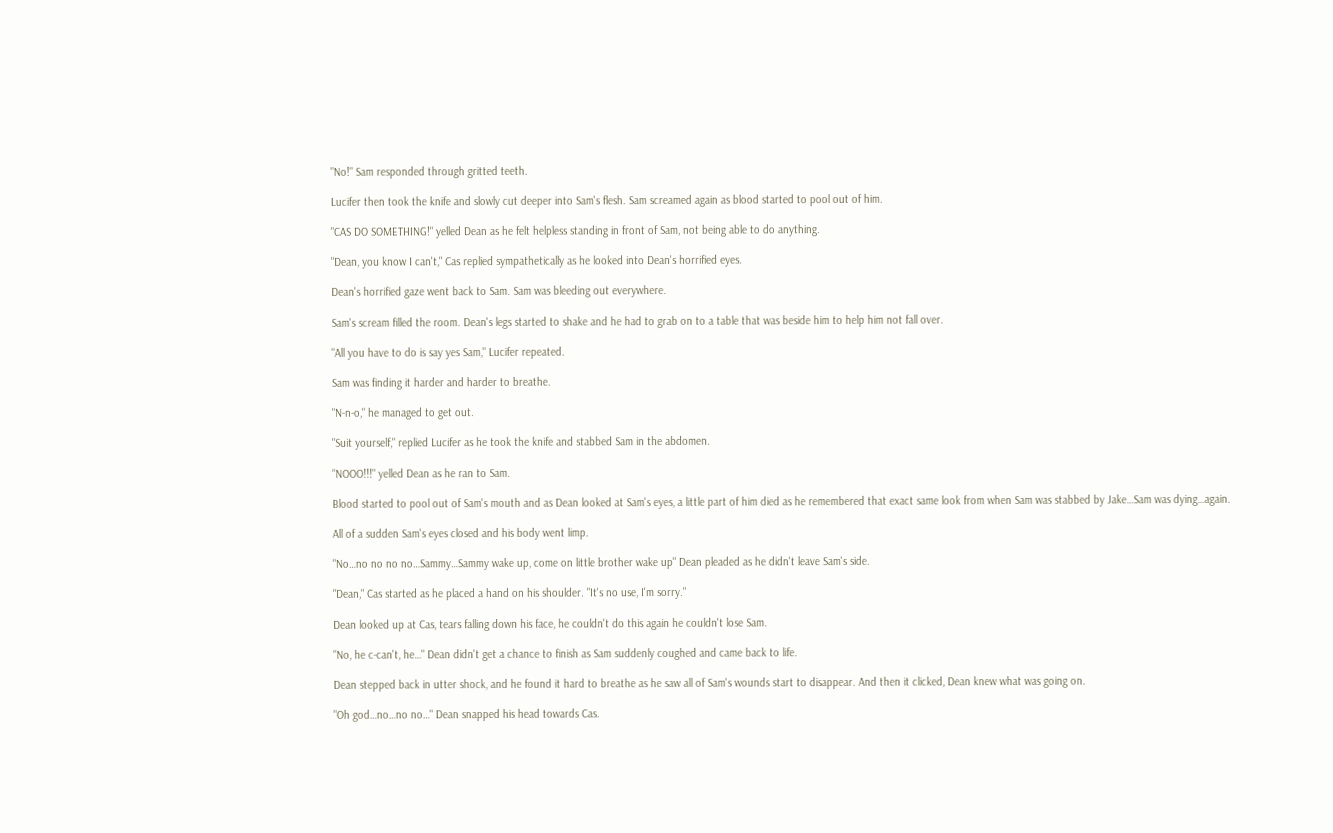"No!" Sam responded through gritted teeth.

Lucifer then took the knife and slowly cut deeper into Sam's flesh. Sam screamed again as blood started to pool out of him.

"CAS DO SOMETHING!" yelled Dean as he felt helpless standing in front of Sam, not being able to do anything.

"Dean, you know I can't," Cas replied sympathetically as he looked into Dean's horrified eyes.

Dean's horrified gaze went back to Sam. Sam was bleeding out everywhere.

Sam's scream filled the room. Dean's legs started to shake and he had to grab on to a table that was beside him to help him not fall over.

"All you have to do is say yes Sam," Lucifer repeated.

Sam was finding it harder and harder to breathe.

"N-n-o," he managed to get out.

"Suit yourself," replied Lucifer as he took the knife and stabbed Sam in the abdomen.

"NOOO!!!" yelled Dean as he ran to Sam.

Blood started to pool out of Sam's mouth and as Dean looked at Sam's eyes, a little part of him died as he remembered that exact same look from when Sam was stabbed by Jake…Sam was dying…again.

All of a sudden Sam's eyes closed and his body went limp.

"No…no no no no…Sammy…Sammy wake up, come on little brother wake up" Dean pleaded as he didn't leave Sam's side.

"Dean," Cas started as he placed a hand on his shoulder. "It's no use, I'm sorry."

Dean looked up at Cas, tears falling down his face, he couldn't do this again he couldn't lose Sam.

"No, he c-can't, he…" Dean didn't get a chance to finish as Sam suddenly coughed and came back to life.

Dean stepped back in utter shock, and he found it hard to breathe as he saw all of Sam's wounds start to disappear. And then it clicked, Dean knew what was going on.

"Oh god…no…no no…" Dean snapped his head towards Cas.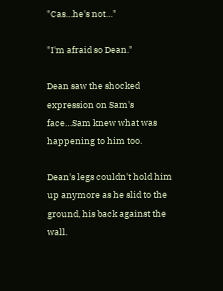"Cas…he's not…"

"I'm afraid so Dean."

Dean saw the shocked expression on Sam's face…Sam knew what was happening to him too.

Dean's legs couldn't hold him up anymore as he slid to the ground, his back against the wall.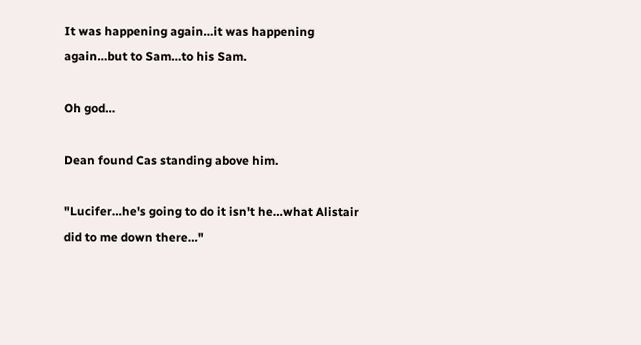It was happening again…it was happening again…but to Sam…to his Sam.

Oh god…

Dean found Cas standing above him.

"Lucifer…he's going to do it isn't he…what Alistair did to me down there…"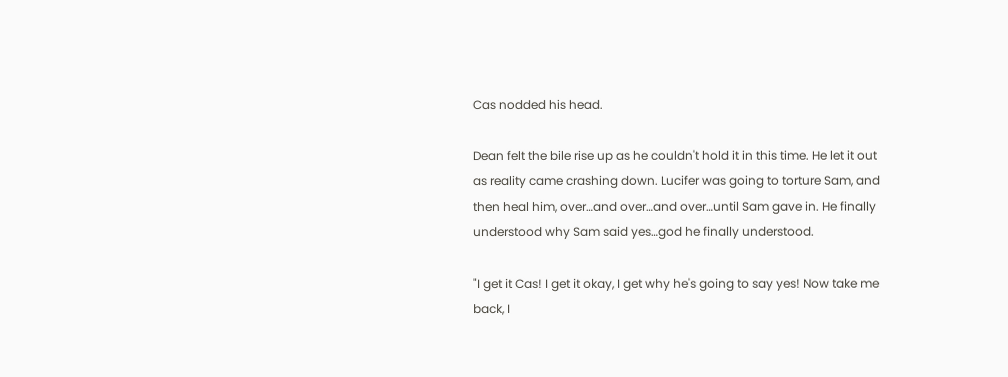Cas nodded his head.

Dean felt the bile rise up as he couldn't hold it in this time. He let it out as reality came crashing down. Lucifer was going to torture Sam, and then heal him, over…and over…and over…until Sam gave in. He finally understood why Sam said yes…god he finally understood.

"I get it Cas! I get it okay, I get why he's going to say yes! Now take me back, I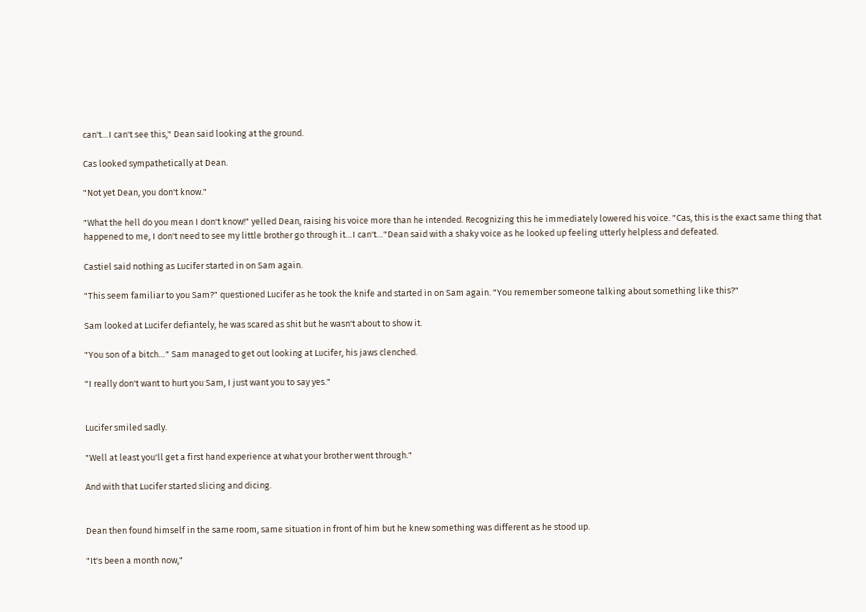can't…I can't see this," Dean said looking at the ground.

Cas looked sympathetically at Dean.

"Not yet Dean, you don't know."

"What the hell do you mean I don't know!" yelled Dean, raising his voice more than he intended. Recognizing this he immediately lowered his voice. "Cas, this is the exact same thing that happened to me, I don't need to see my little brother go through it…I can't…"Dean said with a shaky voice as he looked up feeling utterly helpless and defeated.

Castiel said nothing as Lucifer started in on Sam again.

"This seem familiar to you Sam?" questioned Lucifer as he took the knife and started in on Sam again. "You remember someone talking about something like this?"

Sam looked at Lucifer defiantely, he was scared as shit but he wasn't about to show it.

"You son of a bitch…" Sam managed to get out looking at Lucifer, his jaws clenched.

"I really don't want to hurt you Sam, I just want you to say yes."


Lucifer smiled sadly.

"Well at least you'll get a first hand experience at what your brother went through."

And with that Lucifer started slicing and dicing.


Dean then found himself in the same room, same situation in front of him but he knew something was different as he stood up.

"It's been a month now,"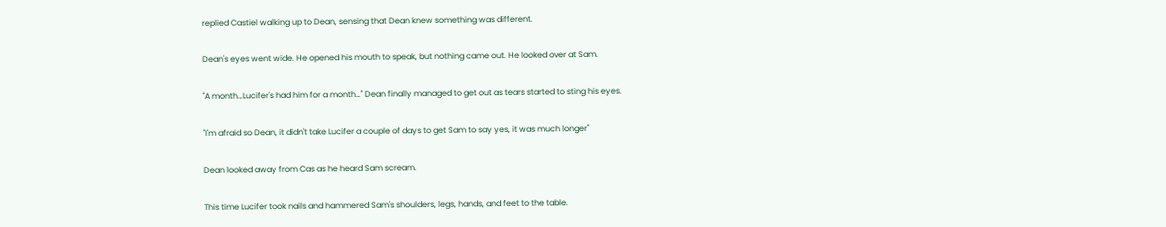replied Castiel walking up to Dean, sensing that Dean knew something was different.

Dean's eyes went wide. He opened his mouth to speak, but nothing came out. He looked over at Sam.

"A month…Lucifer's had him for a month…" Dean finally managed to get out as tears started to sting his eyes.

"I'm afraid so Dean, it didn't take Lucifer a couple of days to get Sam to say yes, it was much longer"

Dean looked away from Cas as he heard Sam scream.

This time Lucifer took nails and hammered Sam's shoulders, legs, hands, and feet to the table.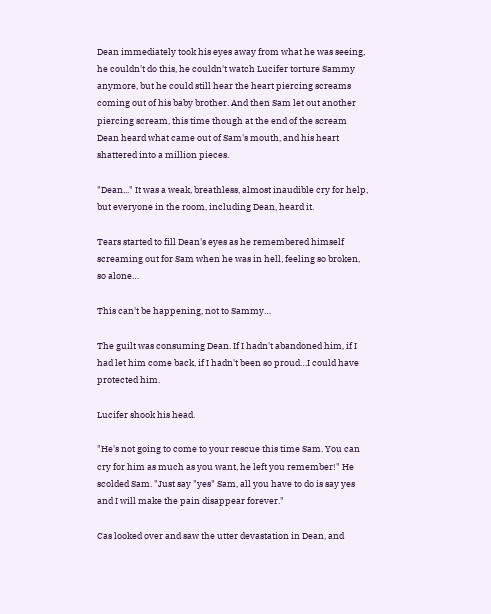Dean immediately took his eyes away from what he was seeing, he couldn't do this, he couldn't watch Lucifer torture Sammy anymore, but he could still hear the heart piercing screams coming out of his baby brother. And then Sam let out another piercing scream, this time though at the end of the scream Dean heard what came out of Sam's mouth, and his heart shattered into a million pieces.

"Dean..." It was a weak, breathless, almost inaudible cry for help, but everyone in the room, including Dean, heard it.

Tears started to fill Dean's eyes as he remembered himself screaming out for Sam when he was in hell, feeling so broken, so alone…

This can't be happening, not to Sammy…

The guilt was consuming Dean. If I hadn't abandoned him, if I had let him come back, if I hadn't been so proud…I could have protected him.

Lucifer shook his head.

"He's not going to come to your rescue this time Sam. You can cry for him as much as you want, he left you remember!" He scolded Sam. "Just say "yes" Sam, all you have to do is say yes and I will make the pain disappear forever."

Cas looked over and saw the utter devastation in Dean, and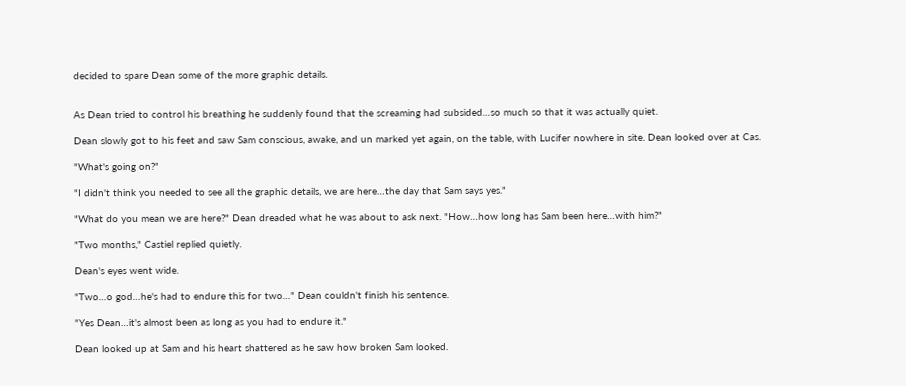decided to spare Dean some of the more graphic details.


As Dean tried to control his breathing he suddenly found that the screaming had subsided…so much so that it was actually quiet.

Dean slowly got to his feet and saw Sam conscious, awake, and un marked yet again, on the table, with Lucifer nowhere in site. Dean looked over at Cas.

"What's going on?"

"I didn't think you needed to see all the graphic details, we are here…the day that Sam says yes."

"What do you mean we are here?" Dean dreaded what he was about to ask next. "How…how long has Sam been here…with him?"

"Two months," Castiel replied quietly.

Dean's eyes went wide.

"Two…o god…he's had to endure this for two…" Dean couldn't finish his sentence.

"Yes Dean…it's almost been as long as you had to endure it."

Dean looked up at Sam and his heart shattered as he saw how broken Sam looked.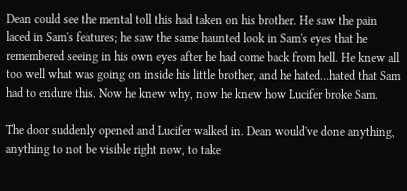Dean could see the mental toll this had taken on his brother. He saw the pain laced in Sam's features; he saw the same haunted look in Sam's eyes that he remembered seeing in his own eyes after he had come back from hell. He knew all too well what was going on inside his little brother, and he hated…hated that Sam had to endure this. Now he knew why, now he knew how Lucifer broke Sam.

The door suddenly opened and Lucifer walked in. Dean would've done anything, anything to not be visible right now, to take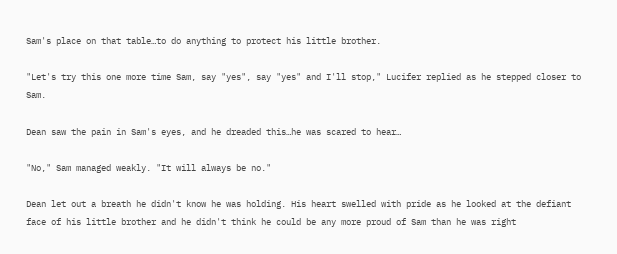Sam's place on that table…to do anything to protect his little brother.

"Let's try this one more time Sam, say "yes", say "yes" and I'll stop," Lucifer replied as he stepped closer to Sam.

Dean saw the pain in Sam's eyes, and he dreaded this…he was scared to hear…

"No," Sam managed weakly. "It will always be no."

Dean let out a breath he didn't know he was holding. His heart swelled with pride as he looked at the defiant face of his little brother and he didn't think he could be any more proud of Sam than he was right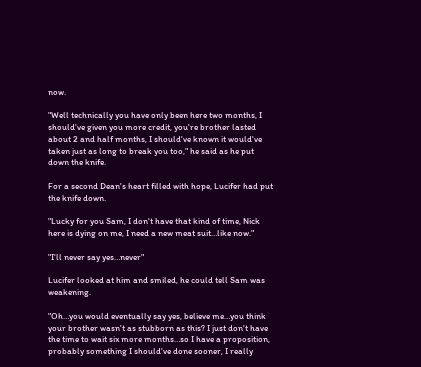now.

"Well technically you have only been here two months, I should've given you more credit, you're brother lasted about 2 and half months, I should've known it would've taken just as long to break you too," he said as he put down the knife.

For a second Dean's heart filled with hope, Lucifer had put the knife down.

"Lucky for you Sam, I don't have that kind of time, Nick here is dying on me, I need a new meat suit…like now."

"I'll never say yes…never"

Lucifer looked at him and smiled, he could tell Sam was weakening.

"Oh…you would eventually say yes, believe me…you think your brother wasn't as stubborn as this? I just don't have the time to wait six more months…so I have a proposition, probably something I should've done sooner, I really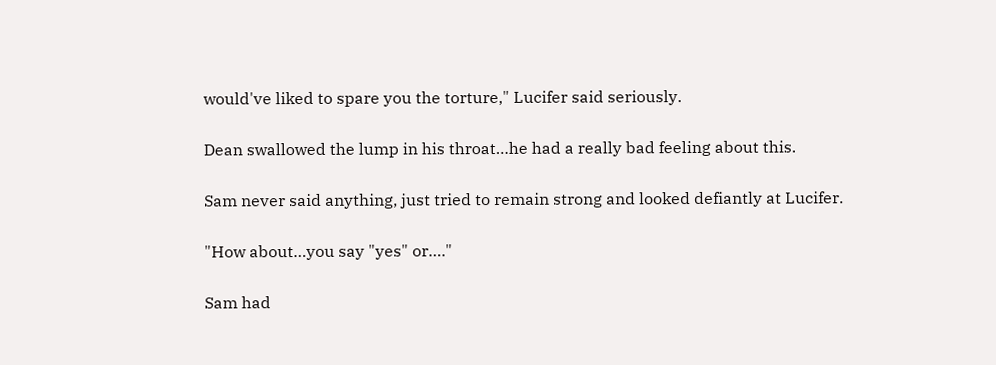would've liked to spare you the torture," Lucifer said seriously.

Dean swallowed the lump in his throat…he had a really bad feeling about this.

Sam never said anything, just tried to remain strong and looked defiantly at Lucifer.

"How about…you say "yes" or…."

Sam had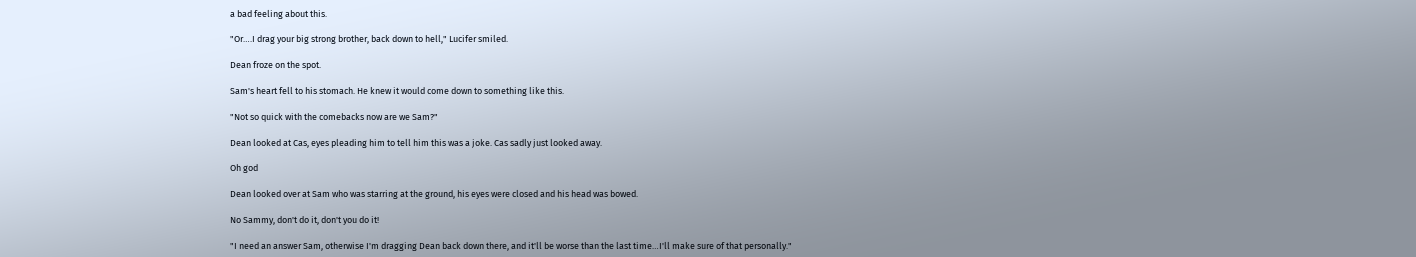a bad feeling about this.

"Or….I drag your big strong brother, back down to hell," Lucifer smiled.

Dean froze on the spot.

Sam's heart fell to his stomach. He knew it would come down to something like this.

"Not so quick with the comebacks now are we Sam?"

Dean looked at Cas, eyes pleading him to tell him this was a joke. Cas sadly just looked away.

Oh god

Dean looked over at Sam who was starring at the ground, his eyes were closed and his head was bowed.

No Sammy, don't do it, don't you do it!

"I need an answer Sam, otherwise I'm dragging Dean back down there, and it'll be worse than the last time…I'll make sure of that personally."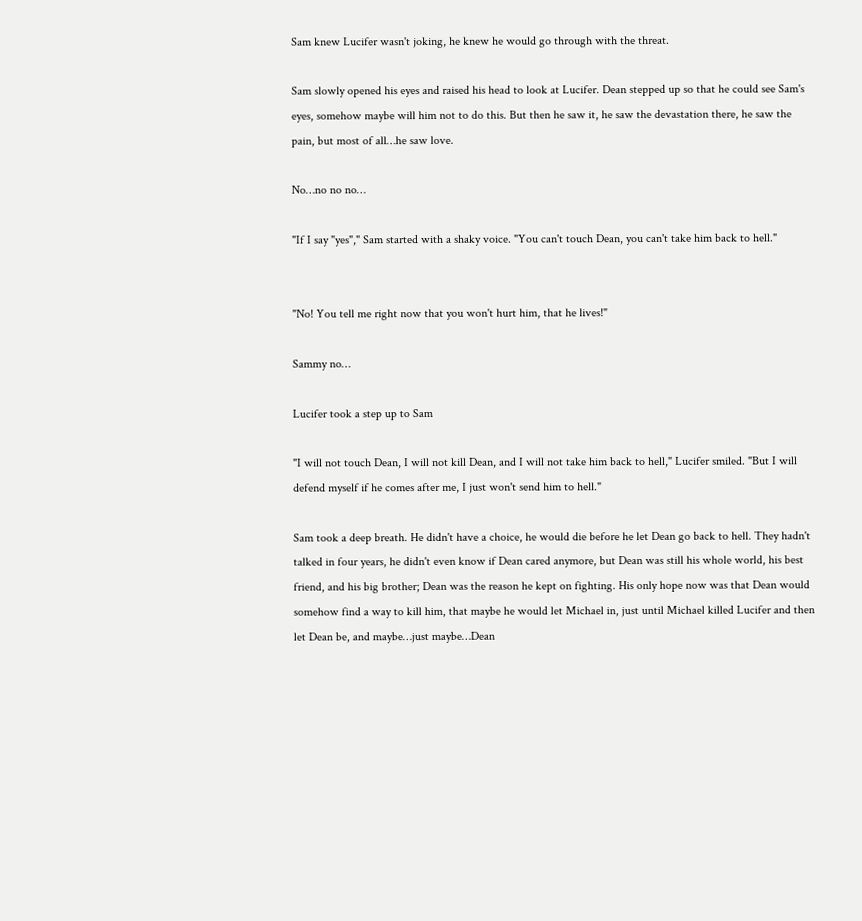Sam knew Lucifer wasn't joking, he knew he would go through with the threat.

Sam slowly opened his eyes and raised his head to look at Lucifer. Dean stepped up so that he could see Sam's eyes, somehow maybe will him not to do this. But then he saw it, he saw the devastation there, he saw the pain, but most of all…he saw love.

No…no no no…

"If I say "yes"," Sam started with a shaky voice. "You can't touch Dean, you can't take him back to hell."


"No! You tell me right now that you won't hurt him, that he lives!"

Sammy no…

Lucifer took a step up to Sam

"I will not touch Dean, I will not kill Dean, and I will not take him back to hell," Lucifer smiled. "But I will defend myself if he comes after me, I just won't send him to hell."

Sam took a deep breath. He didn't have a choice, he would die before he let Dean go back to hell. They hadn't talked in four years, he didn't even know if Dean cared anymore, but Dean was still his whole world, his best friend, and his big brother; Dean was the reason he kept on fighting. His only hope now was that Dean would somehow find a way to kill him, that maybe he would let Michael in, just until Michael killed Lucifer and then let Dean be, and maybe…just maybe…Dean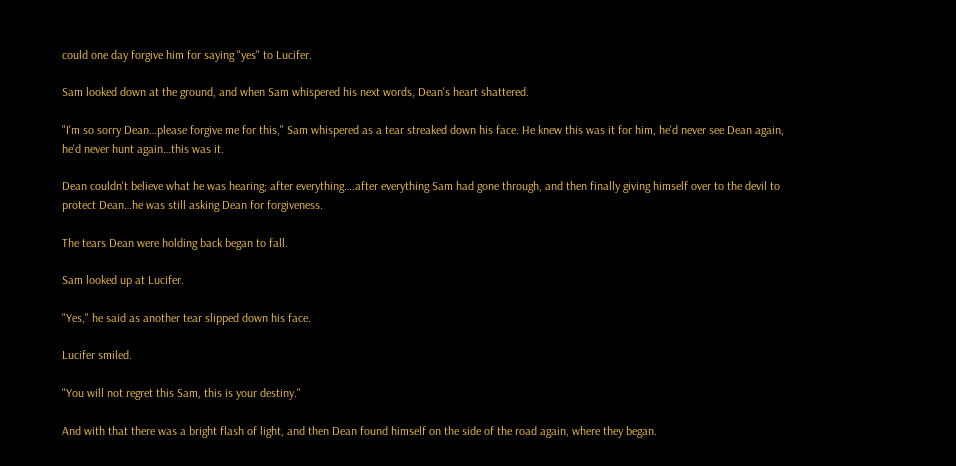could one day forgive him for saying "yes" to Lucifer.

Sam looked down at the ground, and when Sam whispered his next words, Dean's heart shattered.

"I'm so sorry Dean…please forgive me for this," Sam whispered as a tear streaked down his face. He knew this was it for him, he'd never see Dean again, he'd never hunt again…this was it.

Dean couldn't believe what he was hearing; after everything….after everything Sam had gone through, and then finally giving himself over to the devil to protect Dean…he was still asking Dean for forgiveness.

The tears Dean were holding back began to fall.

Sam looked up at Lucifer.

"Yes," he said as another tear slipped down his face.

Lucifer smiled.

"You will not regret this Sam, this is your destiny."

And with that there was a bright flash of light, and then Dean found himself on the side of the road again, where they began.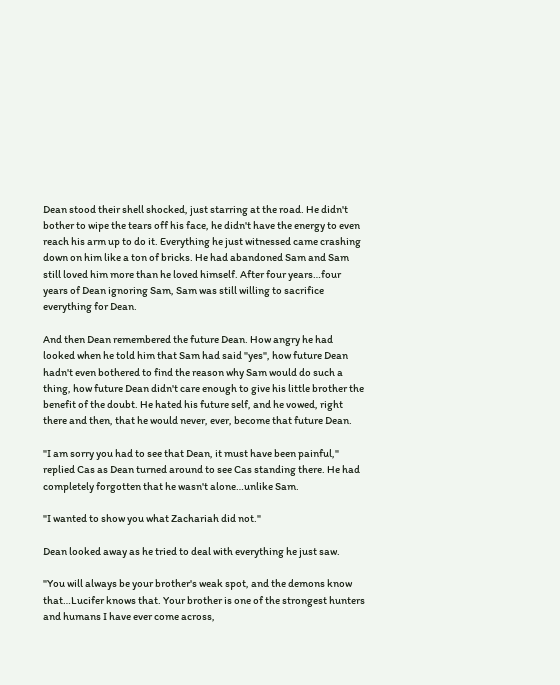Dean stood their shell shocked, just starring at the road. He didn't bother to wipe the tears off his face, he didn't have the energy to even reach his arm up to do it. Everything he just witnessed came crashing down on him like a ton of bricks. He had abandoned Sam and Sam still loved him more than he loved himself. After four years…four years of Dean ignoring Sam, Sam was still willing to sacrifice everything for Dean.

And then Dean remembered the future Dean. How angry he had looked when he told him that Sam had said "yes", how future Dean hadn't even bothered to find the reason why Sam would do such a thing, how future Dean didn't care enough to give his little brother the benefit of the doubt. He hated his future self, and he vowed, right there and then, that he would never, ever, become that future Dean.

"I am sorry you had to see that Dean, it must have been painful," replied Cas as Dean turned around to see Cas standing there. He had completely forgotten that he wasn't alone…unlike Sam.

"I wanted to show you what Zachariah did not."

Dean looked away as he tried to deal with everything he just saw.

"You will always be your brother's weak spot, and the demons know that…Lucifer knows that. Your brother is one of the strongest hunters and humans I have ever come across,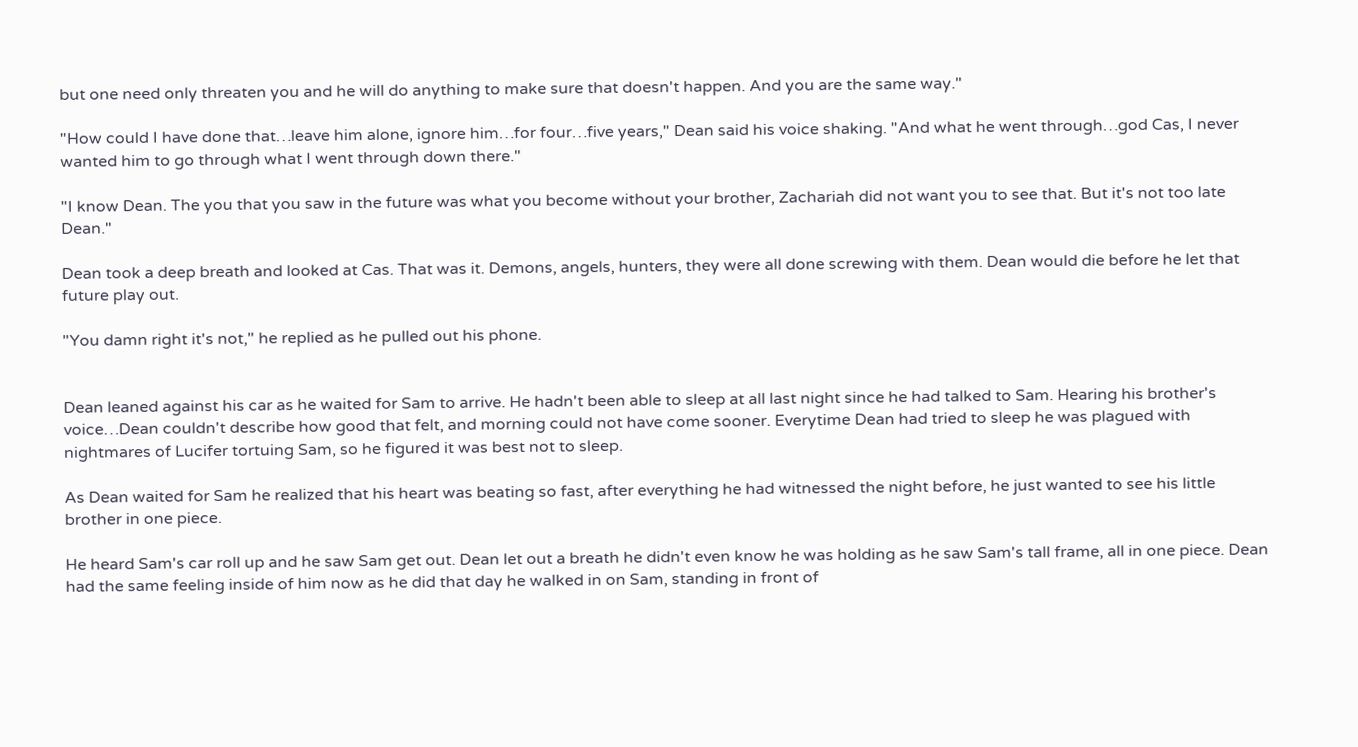but one need only threaten you and he will do anything to make sure that doesn't happen. And you are the same way."

"How could I have done that…leave him alone, ignore him…for four…five years," Dean said his voice shaking. "And what he went through…god Cas, I never wanted him to go through what I went through down there."

"I know Dean. The you that you saw in the future was what you become without your brother, Zachariah did not want you to see that. But it's not too late Dean."

Dean took a deep breath and looked at Cas. That was it. Demons, angels, hunters, they were all done screwing with them. Dean would die before he let that future play out.

"You damn right it's not," he replied as he pulled out his phone.


Dean leaned against his car as he waited for Sam to arrive. He hadn't been able to sleep at all last night since he had talked to Sam. Hearing his brother's voice…Dean couldn't describe how good that felt, and morning could not have come sooner. Everytime Dean had tried to sleep he was plagued with nightmares of Lucifer tortuing Sam, so he figured it was best not to sleep.

As Dean waited for Sam he realized that his heart was beating so fast, after everything he had witnessed the night before, he just wanted to see his little brother in one piece.

He heard Sam's car roll up and he saw Sam get out. Dean let out a breath he didn't even know he was holding as he saw Sam's tall frame, all in one piece. Dean had the same feeling inside of him now as he did that day he walked in on Sam, standing in front of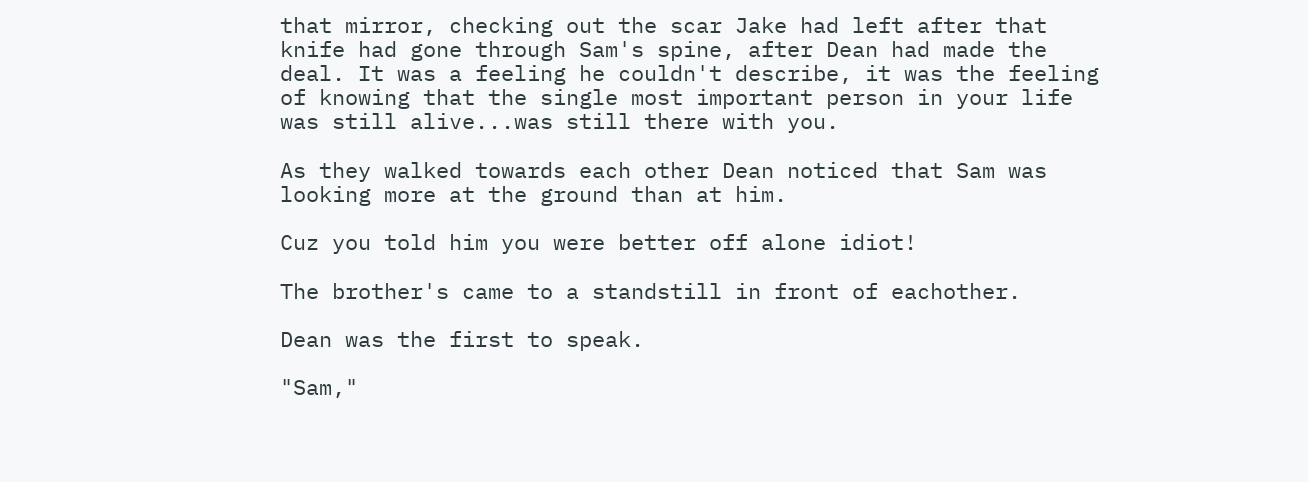that mirror, checking out the scar Jake had left after that knife had gone through Sam's spine, after Dean had made the deal. It was a feeling he couldn't describe, it was the feeling of knowing that the single most important person in your life was still alive...was still there with you.

As they walked towards each other Dean noticed that Sam was looking more at the ground than at him.

Cuz you told him you were better off alone idiot!

The brother's came to a standstill in front of eachother.

Dean was the first to speak.

"Sam,"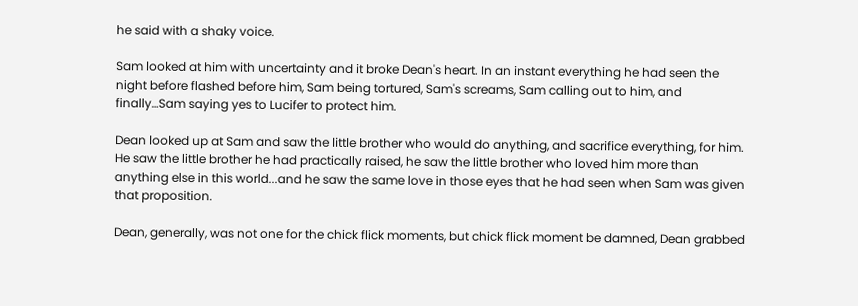he said with a shaky voice.

Sam looked at him with uncertainty and it broke Dean's heart. In an instant everything he had seen the night before flashed before him, Sam being tortured, Sam's screams, Sam calling out to him, and finally…Sam saying yes to Lucifer to protect him.

Dean looked up at Sam and saw the little brother who would do anything, and sacrifice everything, for him. He saw the little brother he had practically raised, he saw the little brother who loved him more than anything else in this world...and he saw the same love in those eyes that he had seen when Sam was given that proposition.

Dean, generally, was not one for the chick flick moments, but chick flick moment be damned, Dean grabbed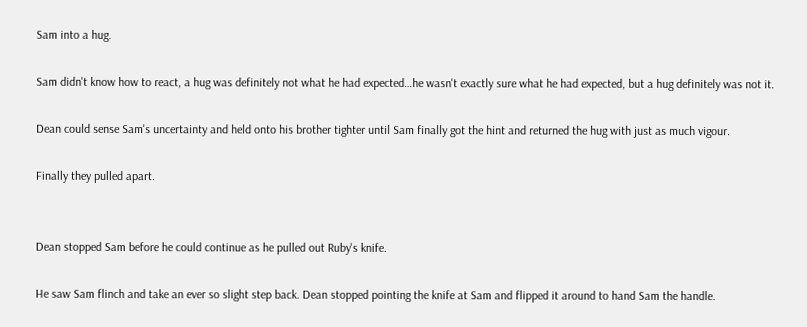Sam into a hug.

Sam didn't know how to react, a hug was definitely not what he had expected…he wasn't exactly sure what he had expected, but a hug definitely was not it.

Dean could sense Sam's uncertainty and held onto his brother tighter until Sam finally got the hint and returned the hug with just as much vigour.

Finally they pulled apart.


Dean stopped Sam before he could continue as he pulled out Ruby's knife.

He saw Sam flinch and take an ever so slight step back. Dean stopped pointing the knife at Sam and flipped it around to hand Sam the handle.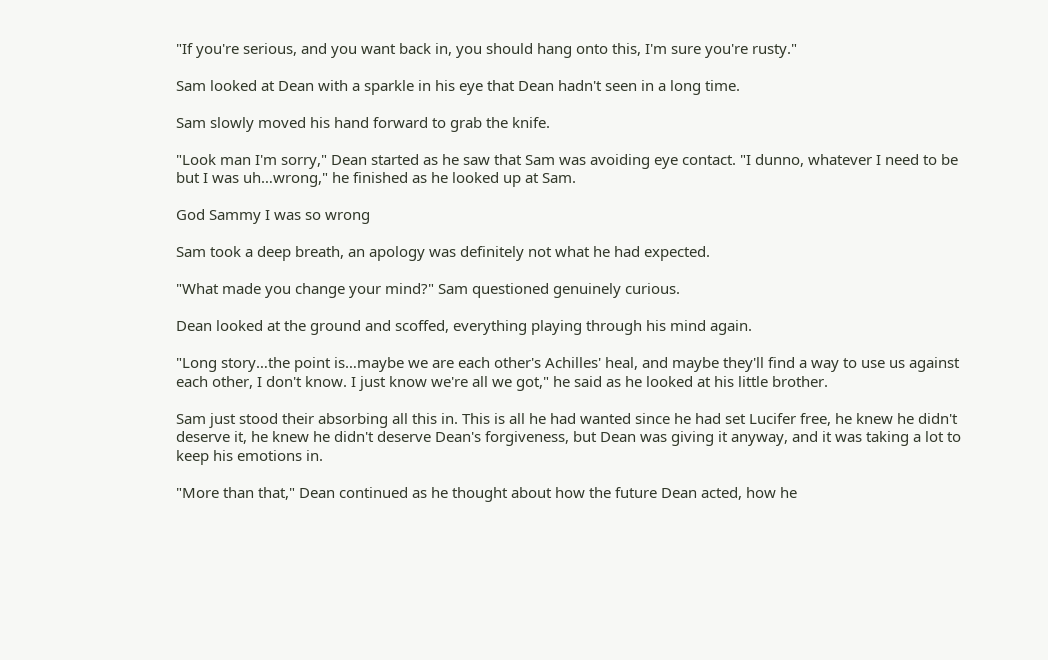"If you're serious, and you want back in, you should hang onto this, I'm sure you're rusty."

Sam looked at Dean with a sparkle in his eye that Dean hadn't seen in a long time.

Sam slowly moved his hand forward to grab the knife.

"Look man I'm sorry," Dean started as he saw that Sam was avoiding eye contact. "I dunno, whatever I need to be but I was uh…wrong," he finished as he looked up at Sam.

God Sammy I was so wrong

Sam took a deep breath, an apology was definitely not what he had expected.

"What made you change your mind?" Sam questioned genuinely curious.

Dean looked at the ground and scoffed, everything playing through his mind again.

"Long story…the point is…maybe we are each other's Achilles' heal, and maybe they'll find a way to use us against each other, I don't know. I just know we're all we got," he said as he looked at his little brother.

Sam just stood their absorbing all this in. This is all he had wanted since he had set Lucifer free, he knew he didn't deserve it, he knew he didn't deserve Dean's forgiveness, but Dean was giving it anyway, and it was taking a lot to keep his emotions in.

"More than that," Dean continued as he thought about how the future Dean acted, how he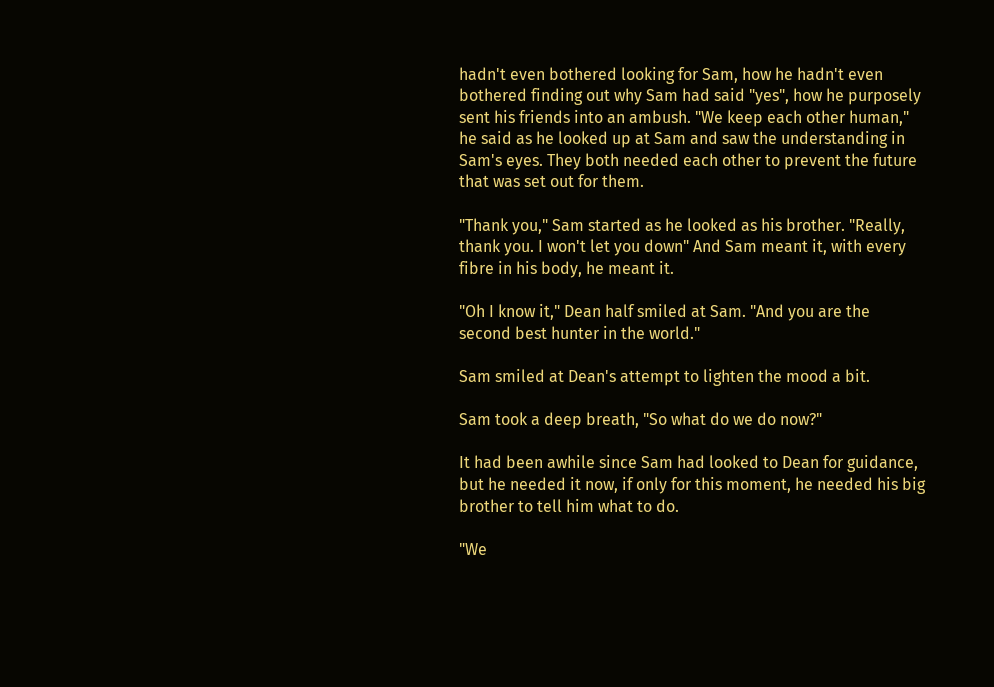hadn't even bothered looking for Sam, how he hadn't even bothered finding out why Sam had said "yes", how he purposely sent his friends into an ambush. "We keep each other human," he said as he looked up at Sam and saw the understanding in Sam's eyes. They both needed each other to prevent the future that was set out for them.

"Thank you," Sam started as he looked as his brother. "Really, thank you. I won't let you down" And Sam meant it, with every fibre in his body, he meant it.

"Oh I know it," Dean half smiled at Sam. "And you are the second best hunter in the world."

Sam smiled at Dean's attempt to lighten the mood a bit.

Sam took a deep breath, "So what do we do now?"

It had been awhile since Sam had looked to Dean for guidance, but he needed it now, if only for this moment, he needed his big brother to tell him what to do.

"We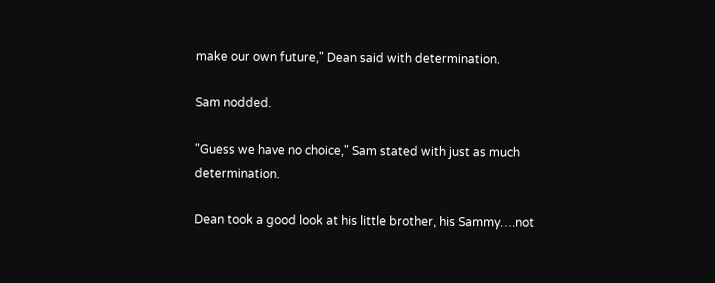make our own future," Dean said with determination.

Sam nodded.

"Guess we have no choice," Sam stated with just as much determination.

Dean took a good look at his little brother, his Sammy….not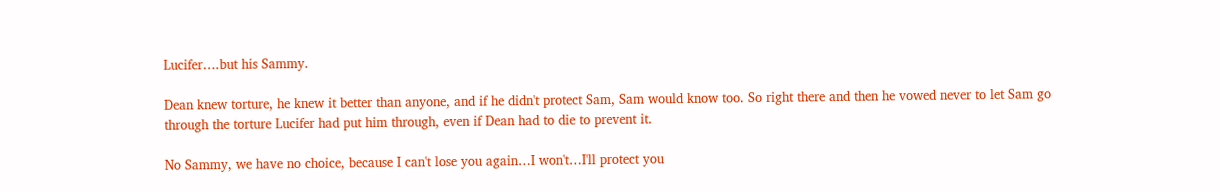Lucifer….but his Sammy.

Dean knew torture, he knew it better than anyone, and if he didn't protect Sam, Sam would know too. So right there and then he vowed never to let Sam go through the torture Lucifer had put him through, even if Dean had to die to prevent it.

No Sammy, we have no choice, because I can't lose you again…I won't…I'll protect you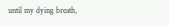until my dying breath,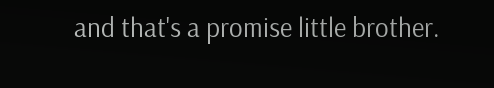and that's a promise little brother.